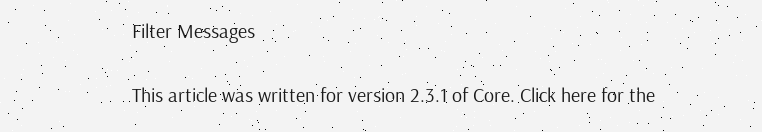Filter Messages

This article was written for version 2.3.1 of Core. Click here for the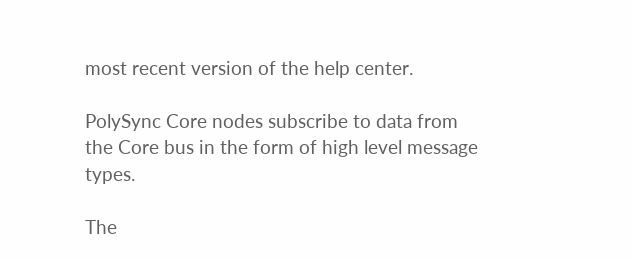most recent version of the help center.

PolySync Core nodes subscribe to data from the Core bus in the form of high level message types.

The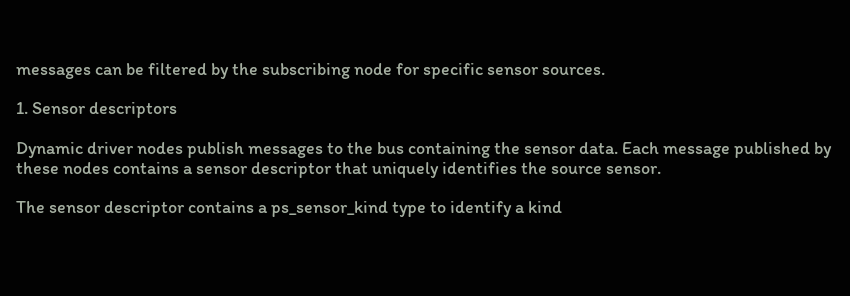messages can be filtered by the subscribing node for specific sensor sources.

1. Sensor descriptors

Dynamic driver nodes publish messages to the bus containing the sensor data. Each message published by these nodes contains a sensor descriptor that uniquely identifies the source sensor.

The sensor descriptor contains a ps_sensor_kind type to identify a kind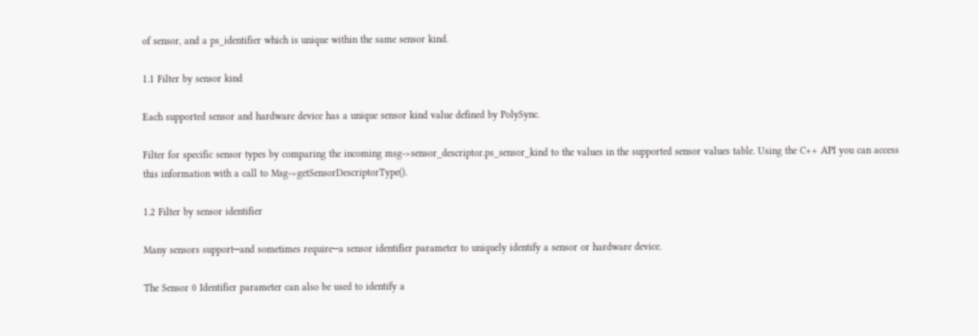of sensor, and a ps_identifier which is unique within the same sensor kind.

1.1 Filter by sensor kind

Each supported sensor and hardware device has a unique sensor kind value defined by PolySync.

Filter for specific sensor types by comparing the incoming msg->sensor_descriptor.ps_sensor_kind to the values in the supported sensor values table. Using the C++ API you can access this information with a call to Msg->getSensorDescriptorType().

1.2 Filter by sensor identifier

Many sensors support─and sometimes require─a sensor identifier parameter to uniquely identify a sensor or hardware device.

The Sensor 0 Identifier parameter can also be used to identify a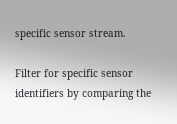specific sensor stream.

Filter for specific sensor identifiers by comparing the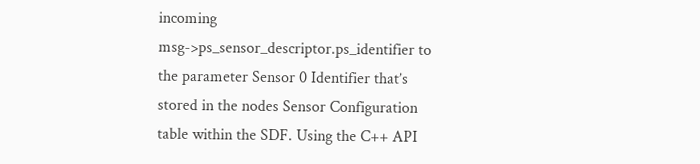incoming msg->ps_sensor_descriptor.ps_identifier to the parameter Sensor 0 Identifier that’s stored in the nodes Sensor Configuration table within the SDF. Using the C++ API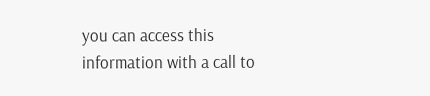you can access this information with a call to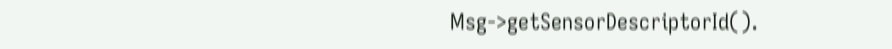Msg->getSensorDescriptorId().